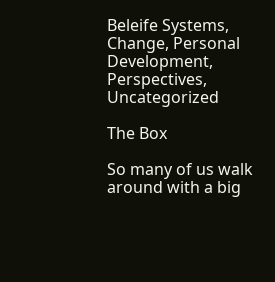Beleife Systems, Change, Personal Development, Perspectives, Uncategorized

The Box

So many of us walk around with a big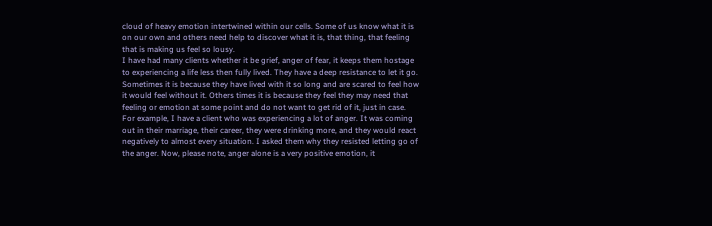cloud of heavy emotion intertwined within our cells. Some of us know what it is on our own and others need help to discover what it is, that thing, that feeling that is making us feel so lousy.
I have had many clients whether it be grief, anger of fear, it keeps them hostage to experiencing a life less then fully lived. They have a deep resistance to let it go. Sometimes it is because they have lived with it so long and are scared to feel how it would feel without it. Others times it is because they feel they may need that feeling or emotion at some point and do not want to get rid of it, just in case.
For example, I have a client who was experiencing a lot of anger. It was coming out in their marriage, their career, they were drinking more, and they would react negatively to almost every situation. I asked them why they resisted letting go of the anger. Now, please note, anger alone is a very positive emotion, it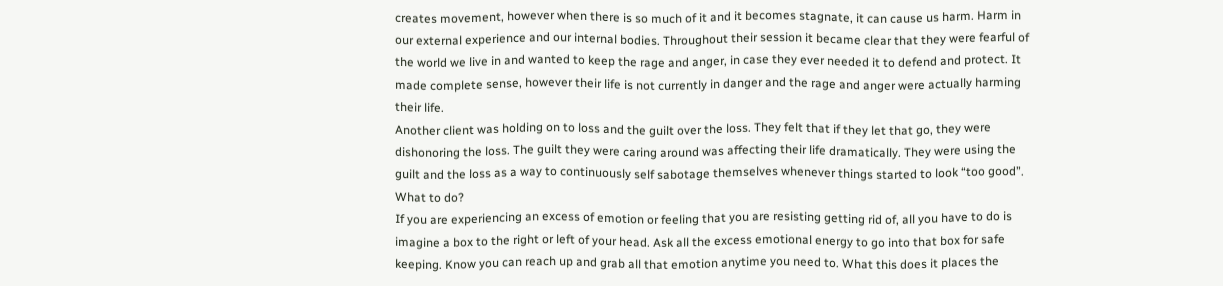creates movement, however when there is so much of it and it becomes stagnate, it can cause us harm. Harm in our external experience and our internal bodies. Throughout their session it became clear that they were fearful of the world we live in and wanted to keep the rage and anger, in case they ever needed it to defend and protect. It made complete sense, however their life is not currently in danger and the rage and anger were actually harming their life.
Another client was holding on to loss and the guilt over the loss. They felt that if they let that go, they were dishonoring the loss. The guilt they were caring around was affecting their life dramatically. They were using the guilt and the loss as a way to continuously self sabotage themselves whenever things started to look “too good”.
What to do?
If you are experiencing an excess of emotion or feeling that you are resisting getting rid of, all you have to do is imagine a box to the right or left of your head. Ask all the excess emotional energy to go into that box for safe keeping. Know you can reach up and grab all that emotion anytime you need to. What this does it places the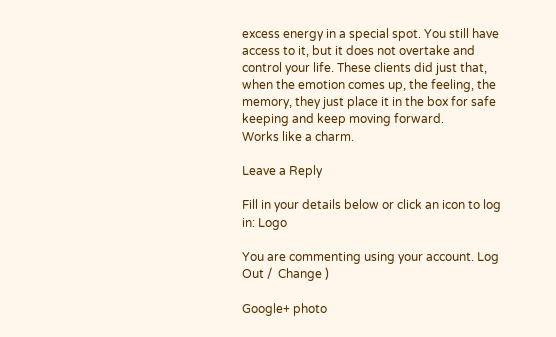excess energy in a special spot. You still have access to it, but it does not overtake and control your life. These clients did just that, when the emotion comes up, the feeling, the memory, they just place it in the box for safe keeping and keep moving forward.
Works like a charm.

Leave a Reply

Fill in your details below or click an icon to log in: Logo

You are commenting using your account. Log Out /  Change )

Google+ photo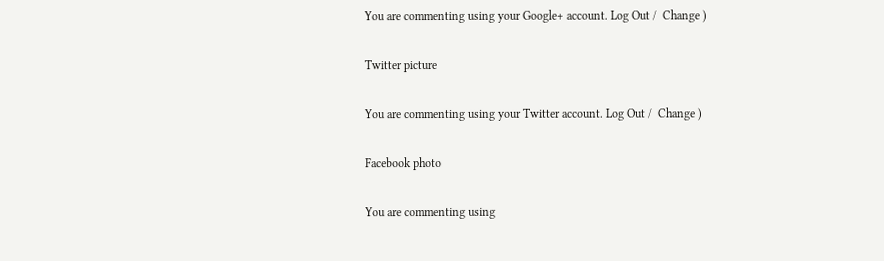You are commenting using your Google+ account. Log Out /  Change )

Twitter picture

You are commenting using your Twitter account. Log Out /  Change )

Facebook photo

You are commenting using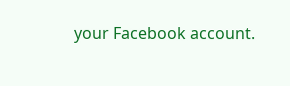your Facebook account.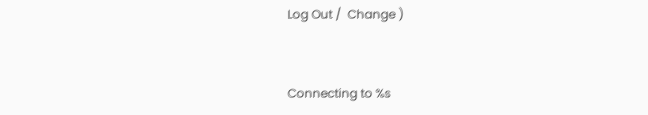Log Out /  Change )


Connecting to %s